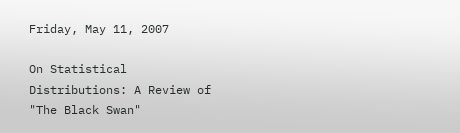Friday, May 11, 2007

On Statistical Distributions: A Review of "The Black Swan"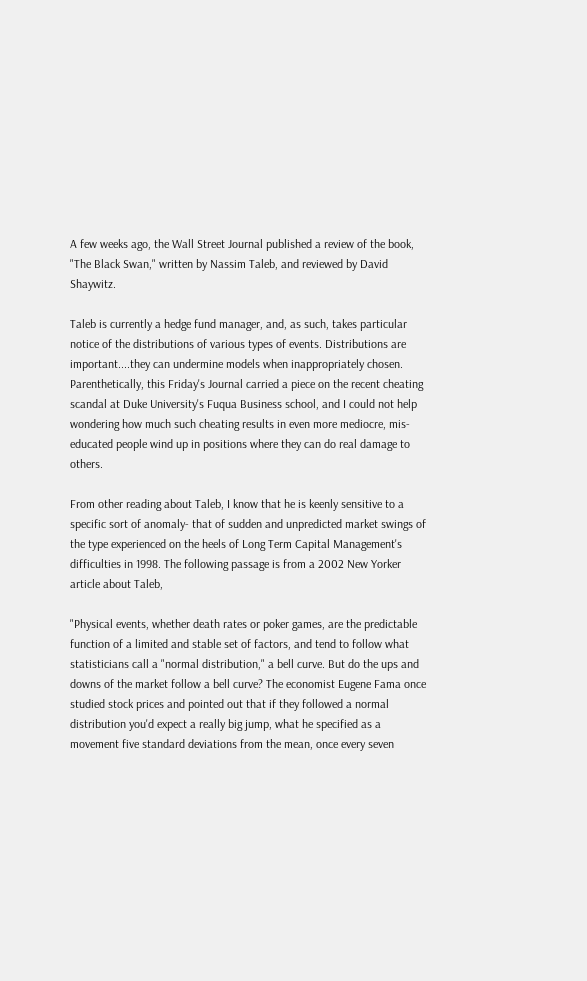A few weeks ago, the Wall Street Journal published a review of the book, "The Black Swan," written by Nassim Taleb, and reviewed by David Shaywitz.

Taleb is currently a hedge fund manager, and, as such, takes particular notice of the distributions of various types of events. Distributions are important....they can undermine models when inappropriately chosen. Parenthetically, this Friday's Journal carried a piece on the recent cheating scandal at Duke University's Fuqua Business school, and I could not help wondering how much such cheating results in even more mediocre, mis-educated people wind up in positions where they can do real damage to others.

From other reading about Taleb, I know that he is keenly sensitive to a specific sort of anomaly- that of sudden and unpredicted market swings of the type experienced on the heels of Long Term Capital Management's difficulties in 1998. The following passage is from a 2002 New Yorker article about Taleb,

"Physical events, whether death rates or poker games, are the predictable function of a limited and stable set of factors, and tend to follow what statisticians call a "normal distribution," a bell curve. But do the ups and downs of the market follow a bell curve? The economist Eugene Fama once studied stock prices and pointed out that if they followed a normal distribution you'd expect a really big jump, what he specified as a movement five standard deviations from the mean, once every seven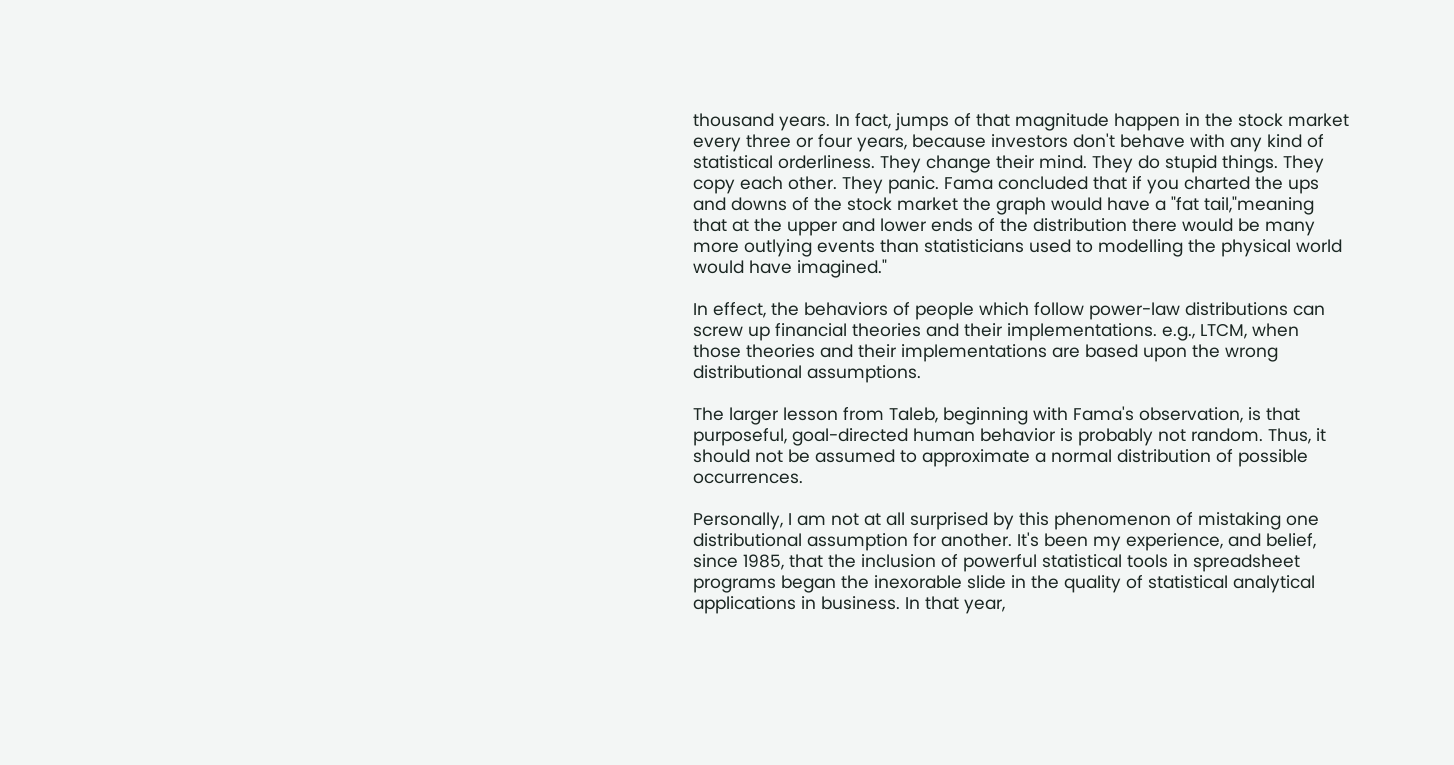thousand years. In fact, jumps of that magnitude happen in the stock market every three or four years, because investors don't behave with any kind of statistical orderliness. They change their mind. They do stupid things. They copy each other. They panic. Fama concluded that if you charted the ups and downs of the stock market the graph would have a "fat tail,"meaning that at the upper and lower ends of the distribution there would be many more outlying events than statisticians used to modelling the physical world would have imagined."

In effect, the behaviors of people which follow power-law distributions can screw up financial theories and their implementations. e.g., LTCM, when those theories and their implementations are based upon the wrong distributional assumptions.

The larger lesson from Taleb, beginning with Fama's observation, is that purposeful, goal-directed human behavior is probably not random. Thus, it should not be assumed to approximate a normal distribution of possible occurrences.

Personally, I am not at all surprised by this phenomenon of mistaking one distributional assumption for another. It's been my experience, and belief, since 1985, that the inclusion of powerful statistical tools in spreadsheet programs began the inexorable slide in the quality of statistical analytical applications in business. In that year,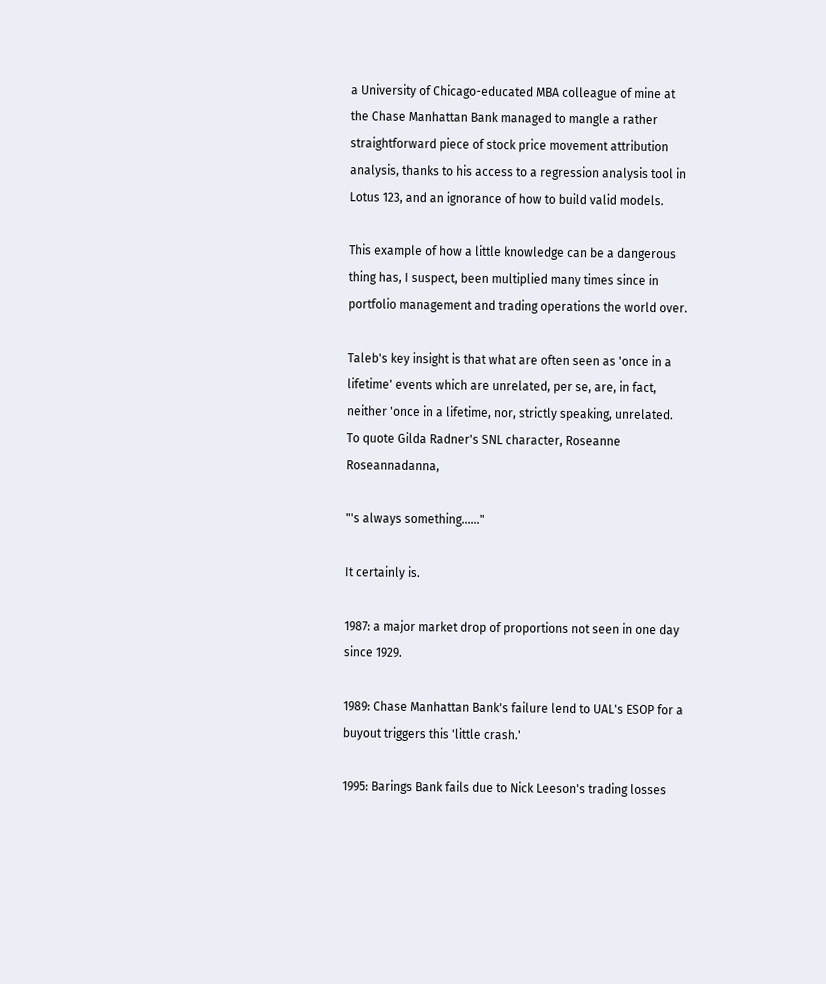a University of Chicago-educated MBA colleague of mine at the Chase Manhattan Bank managed to mangle a rather straightforward piece of stock price movement attribution analysis, thanks to his access to a regression analysis tool in Lotus 123, and an ignorance of how to build valid models.

This example of how a little knowledge can be a dangerous thing has, I suspect, been multiplied many times since in portfolio management and trading operations the world over.

Taleb's key insight is that what are often seen as 'once in a lifetime' events which are unrelated, per se, are, in fact, neither 'once in a lifetime, nor, strictly speaking, unrelated. To quote Gilda Radner's SNL character, Roseanne Roseannadanna,

"'s always something......"

It certainly is.

1987: a major market drop of proportions not seen in one day since 1929.

1989: Chase Manhattan Bank's failure lend to UAL's ESOP for a buyout triggers this 'little crash.'

1995: Barings Bank fails due to Nick Leeson's trading losses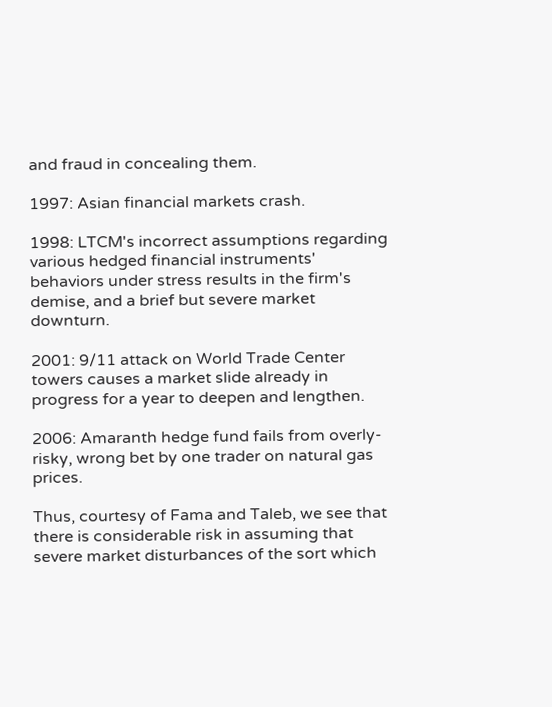and fraud in concealing them.

1997: Asian financial markets crash.

1998: LTCM's incorrect assumptions regarding various hedged financial instruments' behaviors under stress results in the firm's demise, and a brief but severe market downturn.

2001: 9/11 attack on World Trade Center towers causes a market slide already in progress for a year to deepen and lengthen.

2006: Amaranth hedge fund fails from overly-risky, wrong bet by one trader on natural gas prices.

Thus, courtesy of Fama and Taleb, we see that there is considerable risk in assuming that severe market disturbances of the sort which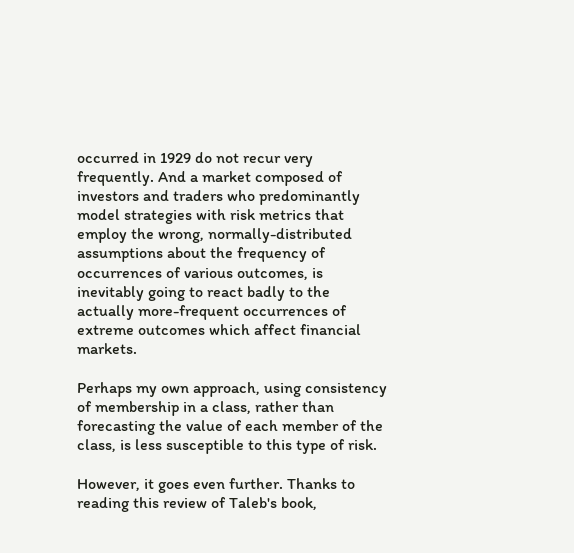occurred in 1929 do not recur very frequently. And a market composed of investors and traders who predominantly model strategies with risk metrics that employ the wrong, normally-distributed assumptions about the frequency of occurrences of various outcomes, is inevitably going to react badly to the actually more-frequent occurrences of extreme outcomes which affect financial markets.

Perhaps my own approach, using consistency of membership in a class, rather than forecasting the value of each member of the class, is less susceptible to this type of risk.

However, it goes even further. Thanks to reading this review of Taleb's book,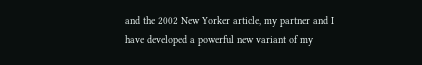and the 2002 New Yorker article, my partner and I have developed a powerful new variant of my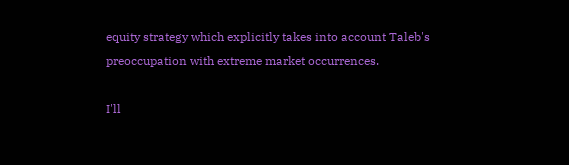equity strategy which explicitly takes into account Taleb's preoccupation with extreme market occurrences.

I'll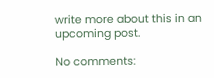write more about this in an upcoming post.

No comments: